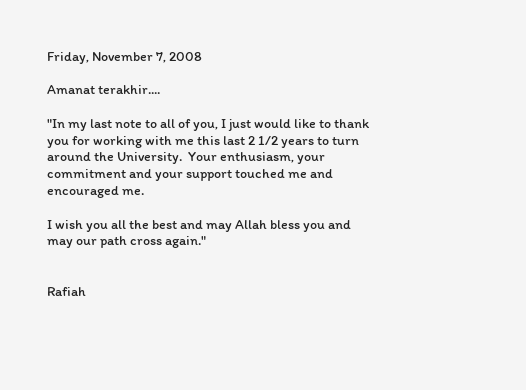Friday, November 7, 2008

Amanat terakhir....

"In my last note to all of you, I just would like to thank you for working with me this last 2 1/2 years to turn around the University.  Your enthusiasm, your commitment and your support touched me and encouraged me.

I wish you all the best and may Allah bless you and may our path cross again."


Rafiah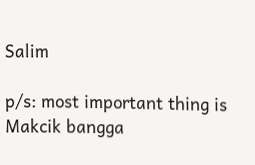Salim

p/s: most important thing is Makcik bangga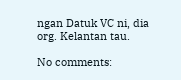ngan Datuk VC ni, dia org. Kelantan tau.

No comments: